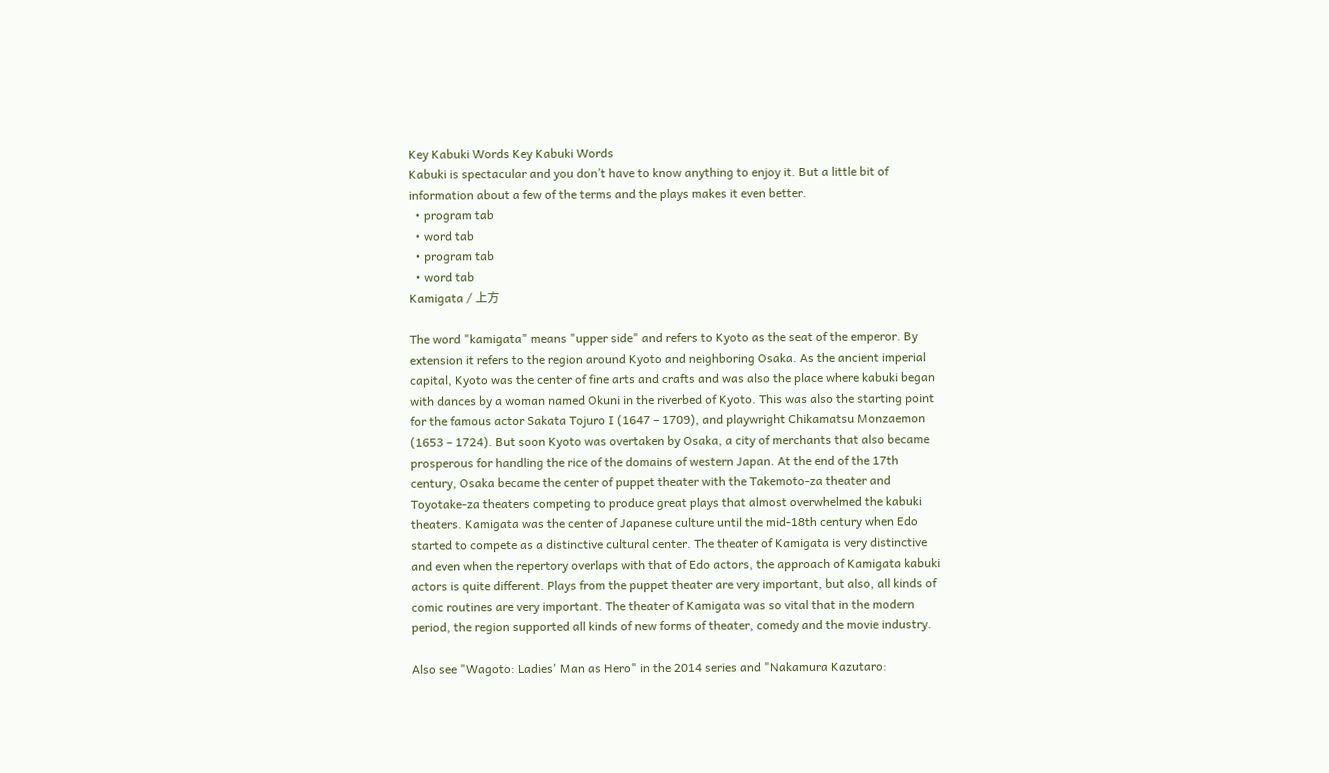Key Kabuki Words Key Kabuki Words
Kabuki is spectacular and you don’t have to know anything to enjoy it. But a little bit of information about a few of the terms and the plays makes it even better.
  • program tab
  • word tab
  • program tab
  • word tab
Kamigata / 上方

The word "kamigata" means "upper side" and refers to Kyoto as the seat of the emperor. By extension it refers to the region around Kyoto and neighboring Osaka. As the ancient imperial capital, Kyoto was the center of fine arts and crafts and was also the place where kabuki began with dances by a woman named Okuni in the riverbed of Kyoto. This was also the starting point for the famous actor Sakata Tojuro I (1647 – 1709), and playwright Chikamatsu Monzaemon (1653 – 1724). But soon Kyoto was overtaken by Osaka, a city of merchants that also became prosperous for handling the rice of the domains of western Japan. At the end of the 17th century, Osaka became the center of puppet theater with the Takemoto-za theater and Toyotake-za theaters competing to produce great plays that almost overwhelmed the kabuki theaters. Kamigata was the center of Japanese culture until the mid-18th century when Edo started to compete as a distinctive cultural center. The theater of Kamigata is very distinctive and even when the repertory overlaps with that of Edo actors, the approach of Kamigata kabuki actors is quite different. Plays from the puppet theater are very important, but also, all kinds of comic routines are very important. The theater of Kamigata was so vital that in the modern period, the region supported all kinds of new forms of theater, comedy and the movie industry.

Also see "Wagoto: Ladies' Man as Hero" in the 2014 series and "Nakamura Kazutaro: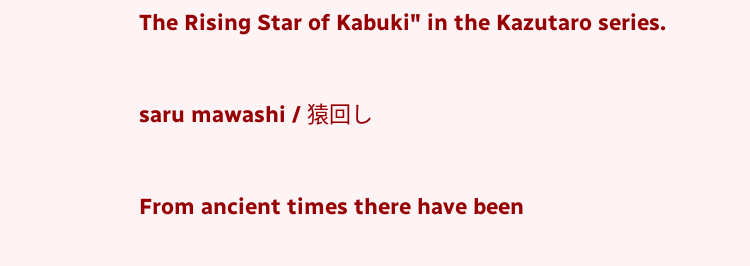The Rising Star of Kabuki" in the Kazutaro series.

saru mawashi / 猿回し

From ancient times there have been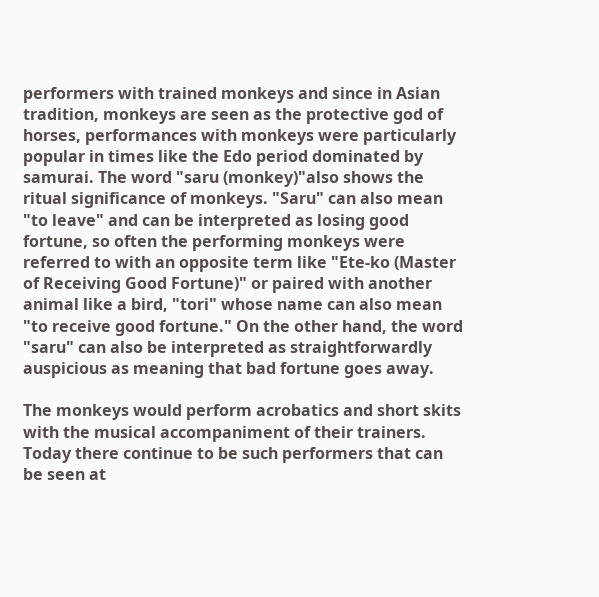performers with trained monkeys and since in Asian tradition, monkeys are seen as the protective god of horses, performances with monkeys were particularly popular in times like the Edo period dominated by samurai. The word "saru (monkey)"also shows the ritual significance of monkeys. "Saru" can also mean "to leave" and can be interpreted as losing good fortune, so often the performing monkeys were referred to with an opposite term like "Ete-ko (Master of Receiving Good Fortune)" or paired with another animal like a bird, "tori" whose name can also mean "to receive good fortune." On the other hand, the word "saru" can also be interpreted as straightforwardly auspicious as meaning that bad fortune goes away.

The monkeys would perform acrobatics and short skits with the musical accompaniment of their trainers. Today there continue to be such performers that can be seen at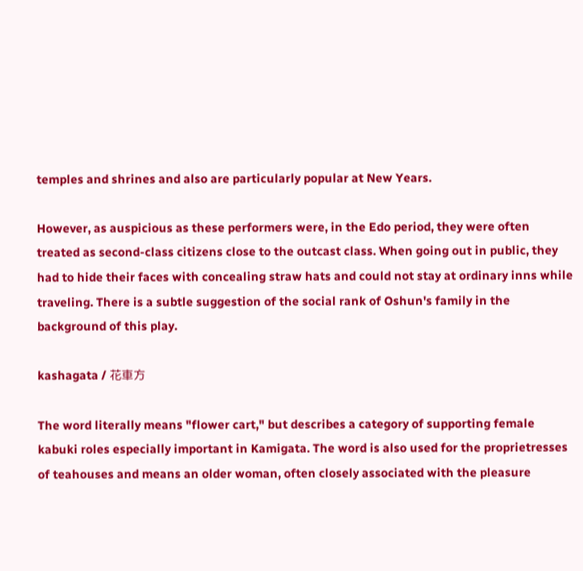temples and shrines and also are particularly popular at New Years.

However, as auspicious as these performers were, in the Edo period, they were often treated as second-class citizens close to the outcast class. When going out in public, they had to hide their faces with concealing straw hats and could not stay at ordinary inns while traveling. There is a subtle suggestion of the social rank of Oshun's family in the background of this play.

kashagata / 花車方

The word literally means "flower cart," but describes a category of supporting female kabuki roles especially important in Kamigata. The word is also used for the proprietresses of teahouses and means an older woman, often closely associated with the pleasure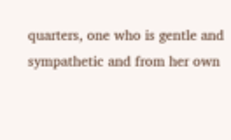quarters, one who is gentle and sympathetic and from her own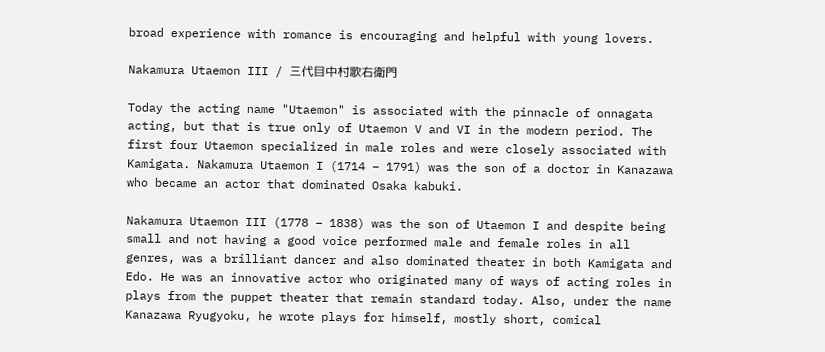broad experience with romance is encouraging and helpful with young lovers.

Nakamura Utaemon III / 三代目中村歌右衛門

Today the acting name "Utaemon" is associated with the pinnacle of onnagata acting, but that is true only of Utaemon V and VI in the modern period. The first four Utaemon specialized in male roles and were closely associated with Kamigata. Nakamura Utaemon I (1714 – 1791) was the son of a doctor in Kanazawa who became an actor that dominated Osaka kabuki.

Nakamura Utaemon III (1778 – 1838) was the son of Utaemon I and despite being small and not having a good voice performed male and female roles in all genres, was a brilliant dancer and also dominated theater in both Kamigata and Edo. He was an innovative actor who originated many of ways of acting roles in plays from the puppet theater that remain standard today. Also, under the name Kanazawa Ryugyoku, he wrote plays for himself, mostly short, comical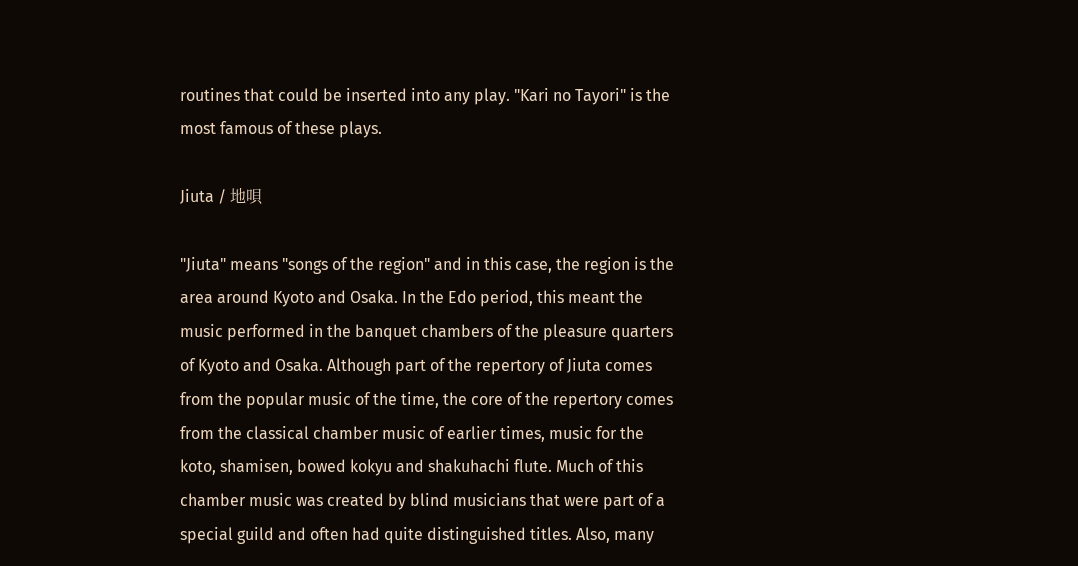routines that could be inserted into any play. "Kari no Tayori" is the most famous of these plays.

Jiuta / 地唄

"Jiuta" means "songs of the region" and in this case, the region is the area around Kyoto and Osaka. In the Edo period, this meant the music performed in the banquet chambers of the pleasure quarters of Kyoto and Osaka. Although part of the repertory of Jiuta comes from the popular music of the time, the core of the repertory comes from the classical chamber music of earlier times, music for the koto, shamisen, bowed kokyu and shakuhachi flute. Much of this chamber music was created by blind musicians that were part of a special guild and often had quite distinguished titles. Also, many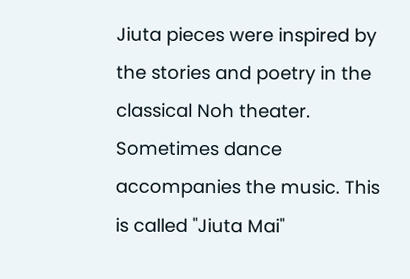Jiuta pieces were inspired by the stories and poetry in the classical Noh theater. Sometimes dance accompanies the music. This is called "Jiuta Mai"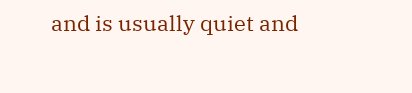and is usually quiet and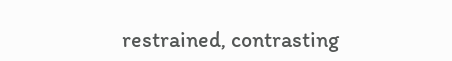restrained, contrasting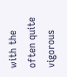with the often quite vigorous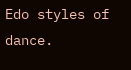Edo styles of dance.